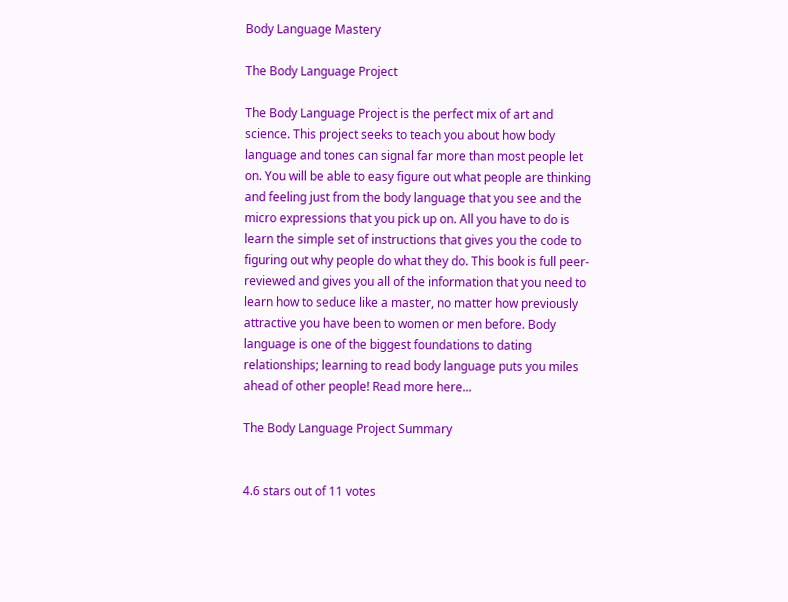Body Language Mastery

The Body Language Project

The Body Language Project is the perfect mix of art and science. This project seeks to teach you about how body language and tones can signal far more than most people let on. You will be able to easy figure out what people are thinking and feeling just from the body language that you see and the micro expressions that you pick up on. All you have to do is learn the simple set of instructions that gives you the code to figuring out why people do what they do. This book is full peer-reviewed and gives you all of the information that you need to learn how to seduce like a master, no matter how previously attractive you have been to women or men before. Body language is one of the biggest foundations to dating relationships; learning to read body language puts you miles ahead of other people! Read more here...

The Body Language Project Summary


4.6 stars out of 11 votes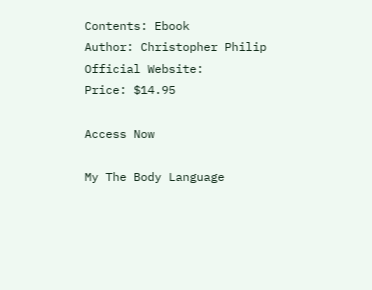Contents: Ebook
Author: Christopher Philip
Official Website:
Price: $14.95

Access Now

My The Body Language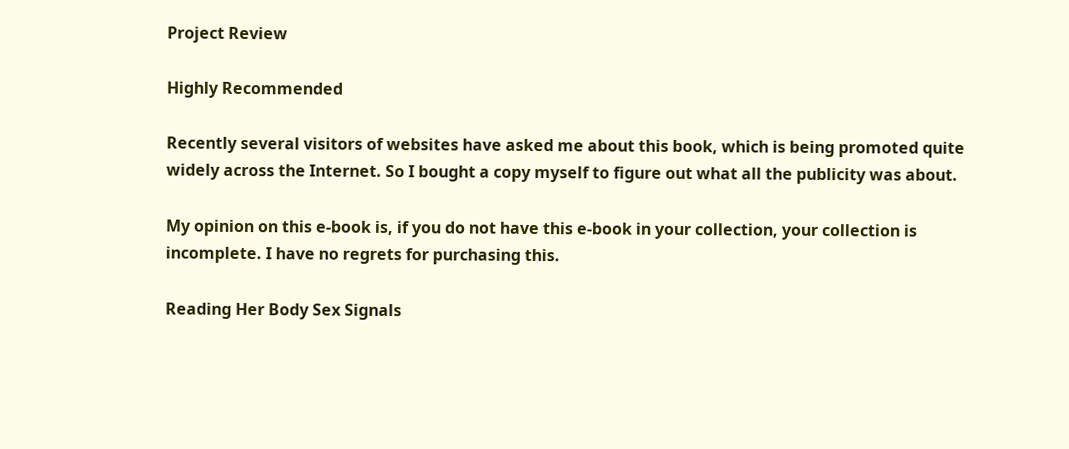Project Review

Highly Recommended

Recently several visitors of websites have asked me about this book, which is being promoted quite widely across the Internet. So I bought a copy myself to figure out what all the publicity was about.

My opinion on this e-book is, if you do not have this e-book in your collection, your collection is incomplete. I have no regrets for purchasing this.

Reading Her Body Sex Signals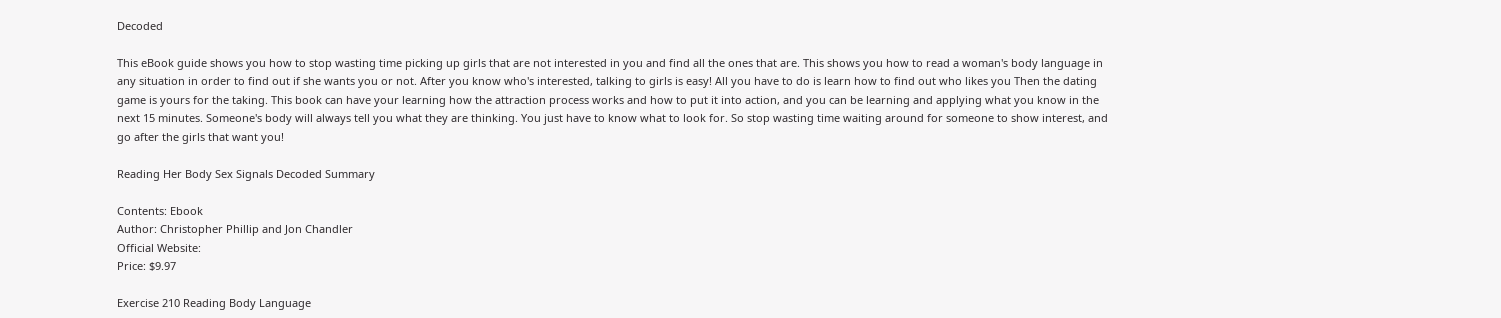Decoded

This eBook guide shows you how to stop wasting time picking up girls that are not interested in you and find all the ones that are. This shows you how to read a woman's body language in any situation in order to find out if she wants you or not. After you know who's interested, talking to girls is easy! All you have to do is learn how to find out who likes you Then the dating game is yours for the taking. This book can have your learning how the attraction process works and how to put it into action, and you can be learning and applying what you know in the next 15 minutes. Someone's body will always tell you what they are thinking. You just have to know what to look for. So stop wasting time waiting around for someone to show interest, and go after the girls that want you!

Reading Her Body Sex Signals Decoded Summary

Contents: Ebook
Author: Christopher Phillip and Jon Chandler
Official Website:
Price: $9.97

Exercise 210 Reading Body Language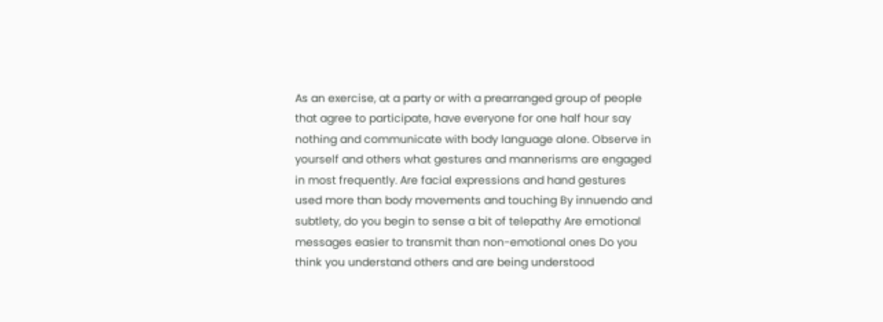As an exercise, at a party or with a prearranged group of people that agree to participate, have everyone for one half hour say nothing and communicate with body language alone. Observe in yourself and others what gestures and mannerisms are engaged in most frequently. Are facial expressions and hand gestures used more than body movements and touching By innuendo and subtlety, do you begin to sense a bit of telepathy Are emotional messages easier to transmit than non-emotional ones Do you think you understand others and are being understood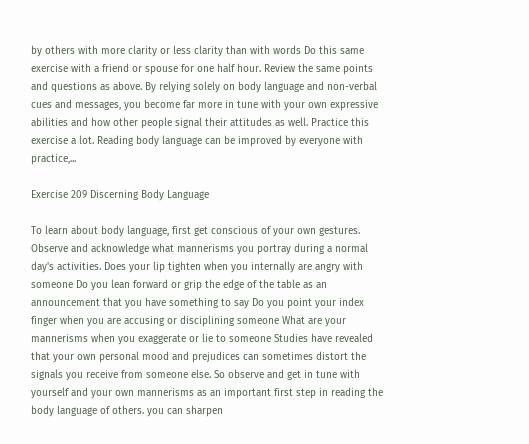by others with more clarity or less clarity than with words Do this same exercise with a friend or spouse for one half hour. Review the same points and questions as above. By relying solely on body language and non-verbal cues and messages, you become far more in tune with your own expressive abilities and how other people signal their attitudes as well. Practice this exercise a lot. Reading body language can be improved by everyone with practice,...

Exercise 209 Discerning Body Language

To learn about body language, first get conscious of your own gestures. Observe and acknowledge what mannerisms you portray during a normal day's activities. Does your lip tighten when you internally are angry with someone Do you lean forward or grip the edge of the table as an announcement that you have something to say Do you point your index finger when you are accusing or disciplining someone What are your mannerisms when you exaggerate or lie to someone Studies have revealed that your own personal mood and prejudices can sometimes distort the signals you receive from someone else. So observe and get in tune with yourself and your own mannerisms as an important first step in reading the body language of others. you can sharpen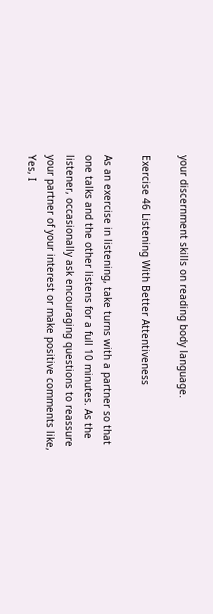your discernment skills on reading body language.

Exercise 46 Listening With Better Attentiveness

As an exercise in listening, take turns with a partner so that one talks and the other listens for a full 10 minutes. As the listener, occasionally ask encouraging questions to reassure your partner of your interest or make positive comments like, Yes, I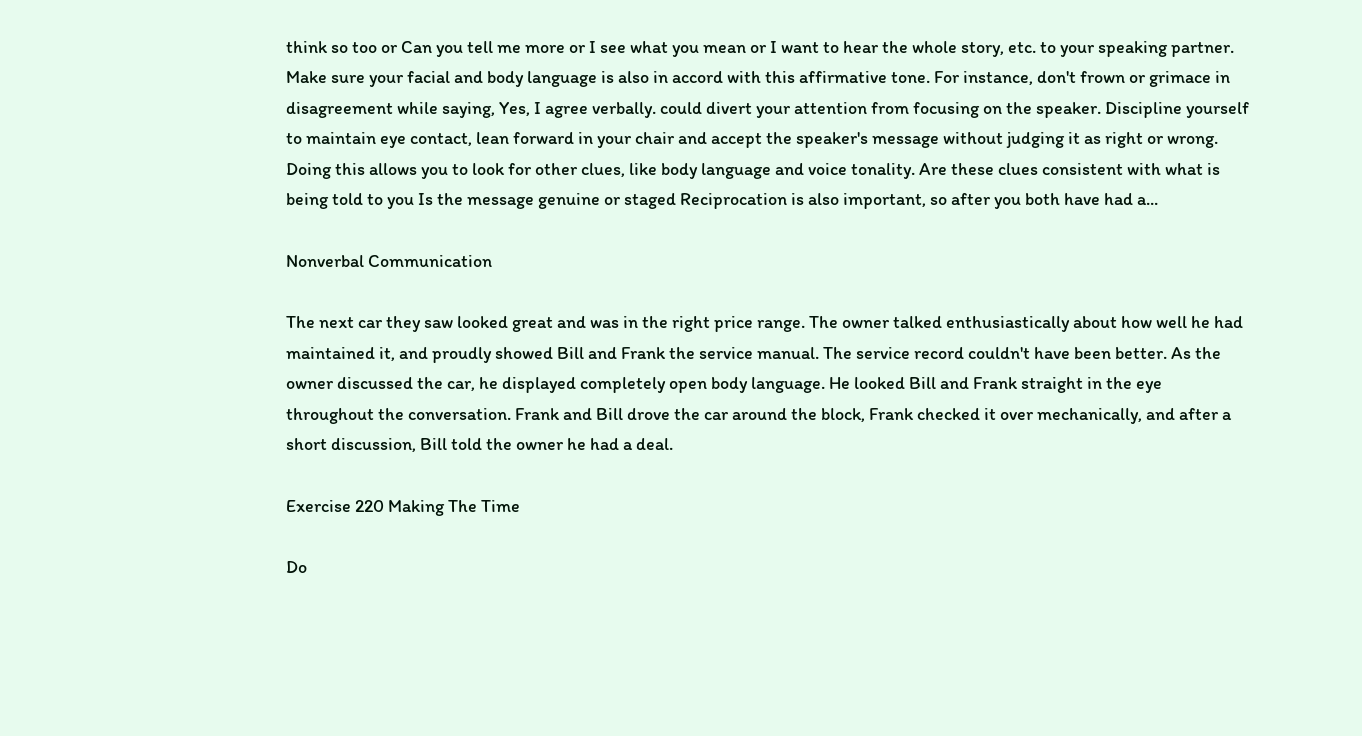think so too or Can you tell me more or I see what you mean or I want to hear the whole story, etc. to your speaking partner. Make sure your facial and body language is also in accord with this affirmative tone. For instance, don't frown or grimace in disagreement while saying, Yes, I agree verbally. could divert your attention from focusing on the speaker. Discipline yourself to maintain eye contact, lean forward in your chair and accept the speaker's message without judging it as right or wrong. Doing this allows you to look for other clues, like body language and voice tonality. Are these clues consistent with what is being told to you Is the message genuine or staged Reciprocation is also important, so after you both have had a...

Nonverbal Communication

The next car they saw looked great and was in the right price range. The owner talked enthusiastically about how well he had maintained it, and proudly showed Bill and Frank the service manual. The service record couldn't have been better. As the owner discussed the car, he displayed completely open body language. He looked Bill and Frank straight in the eye throughout the conversation. Frank and Bill drove the car around the block, Frank checked it over mechanically, and after a short discussion, Bill told the owner he had a deal.

Exercise 220 Making The Time

Do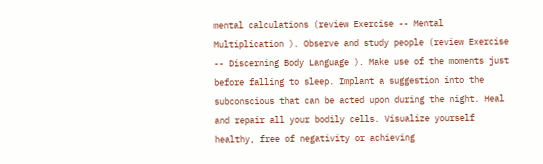mental calculations (review Exercise -- Mental Multiplication ). Observe and study people (review Exercise -- Discerning Body Language ). Make use of the moments just before falling to sleep. Implant a suggestion into the subconscious that can be acted upon during the night. Heal and repair all your bodily cells. Visualize yourself healthy, free of negativity or achieving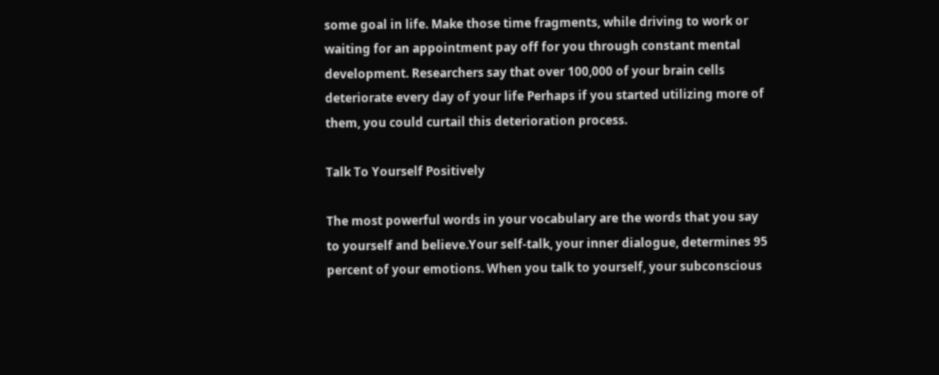some goal in life. Make those time fragments, while driving to work or waiting for an appointment pay off for you through constant mental development. Researchers say that over 100,000 of your brain cells deteriorate every day of your life Perhaps if you started utilizing more of them, you could curtail this deterioration process.

Talk To Yourself Positively

The most powerful words in your vocabulary are the words that you say to yourself and believe.Your self-talk, your inner dialogue, determines 95 percent of your emotions. When you talk to yourself, your subconscious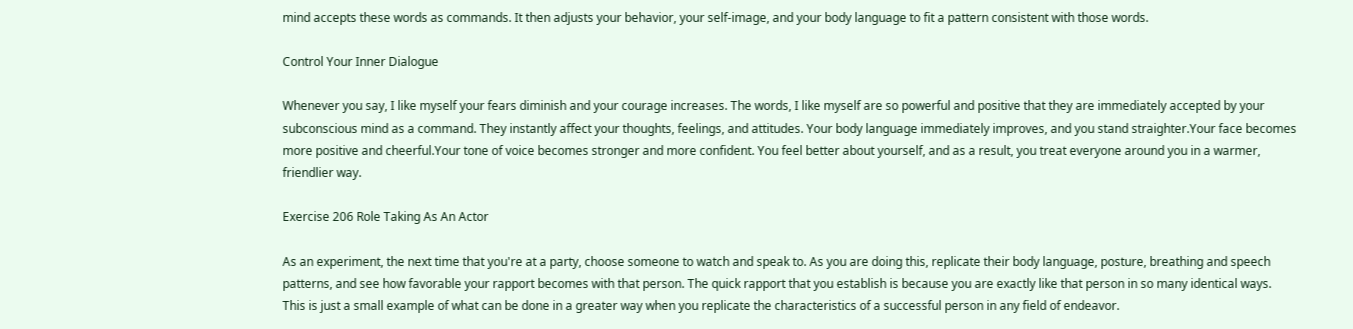mind accepts these words as commands. It then adjusts your behavior, your self-image, and your body language to fit a pattern consistent with those words.

Control Your Inner Dialogue

Whenever you say, I like myself your fears diminish and your courage increases. The words, I like myself are so powerful and positive that they are immediately accepted by your subconscious mind as a command. They instantly affect your thoughts, feelings, and attitudes. Your body language immediately improves, and you stand straighter.Your face becomes more positive and cheerful.Your tone of voice becomes stronger and more confident. You feel better about yourself, and as a result, you treat everyone around you in a warmer, friendlier way.

Exercise 206 Role Taking As An Actor

As an experiment, the next time that you're at a party, choose someone to watch and speak to. As you are doing this, replicate their body language, posture, breathing and speech patterns, and see how favorable your rapport becomes with that person. The quick rapport that you establish is because you are exactly like that person in so many identical ways. This is just a small example of what can be done in a greater way when you replicate the characteristics of a successful person in any field of endeavor.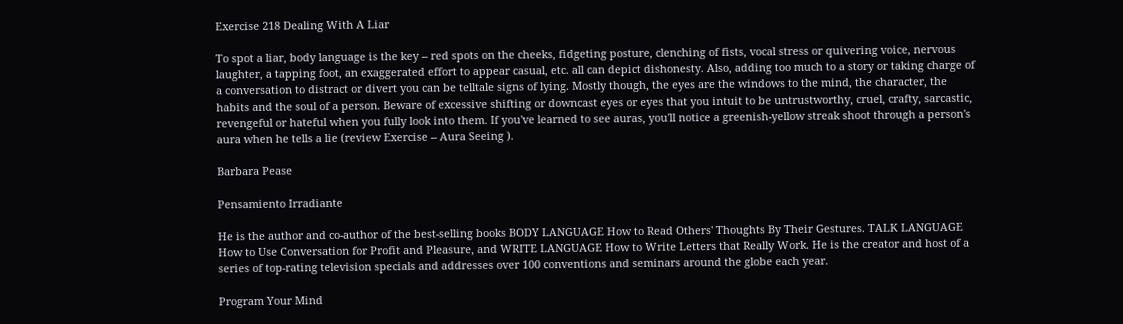Exercise 218 Dealing With A Liar

To spot a liar, body language is the key -- red spots on the cheeks, fidgeting posture, clenching of fists, vocal stress or quivering voice, nervous laughter, a tapping foot, an exaggerated effort to appear casual, etc. all can depict dishonesty. Also, adding too much to a story or taking charge of a conversation to distract or divert you can be telltale signs of lying. Mostly though, the eyes are the windows to the mind, the character, the habits and the soul of a person. Beware of excessive shifting or downcast eyes or eyes that you intuit to be untrustworthy, cruel, crafty, sarcastic, revengeful or hateful when you fully look into them. If you've learned to see auras, you'll notice a greenish-yellow streak shoot through a person's aura when he tells a lie (review Exercise -- Aura Seeing ).

Barbara Pease

Pensamiento Irradiante

He is the author and co-author of the best-selling books BODY LANGUAGE How to Read Others' Thoughts By Their Gestures. TALK LANGUAGE How to Use Conversation for Profit and Pleasure, and WRITE LANGUAGE How to Write Letters that Really Work. He is the creator and host of a series of top-rating television specials and addresses over 100 conventions and seminars around the globe each year.

Program Your Mind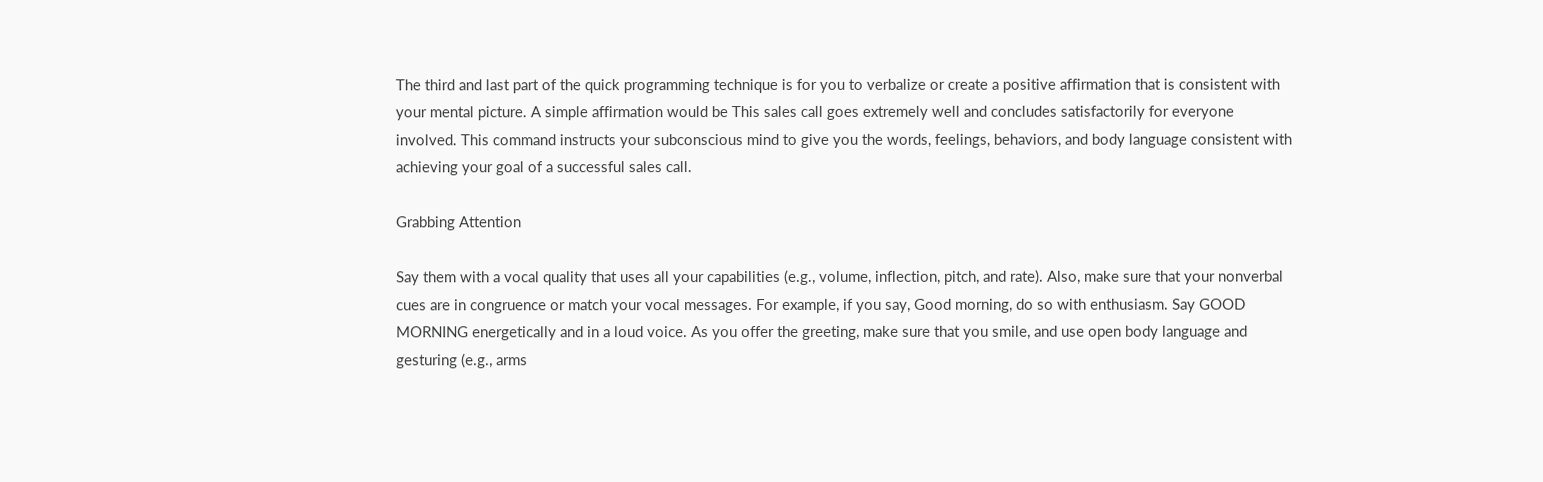The third and last part of the quick programming technique is for you to verbalize or create a positive affirmation that is consistent with your mental picture. A simple affirmation would be This sales call goes extremely well and concludes satisfactorily for everyone involved. This command instructs your subconscious mind to give you the words, feelings, behaviors, and body language consistent with achieving your goal of a successful sales call.

Grabbing Attention

Say them with a vocal quality that uses all your capabilities (e.g., volume, inflection, pitch, and rate). Also, make sure that your nonverbal cues are in congruence or match your vocal messages. For example, if you say, Good morning, do so with enthusiasm. Say GOOD MORNING energetically and in a loud voice. As you offer the greeting, make sure that you smile, and use open body language and gesturing (e.g., arms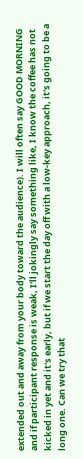extended out and away from your body toward the audience). I will often say GOOD MORNING and if participant response is weak, I'll jokingly say something like, I know the coffee has not kicked in yet and it's early, but if we start the day off with a low-key approach, it's going to be a long one. Can we try that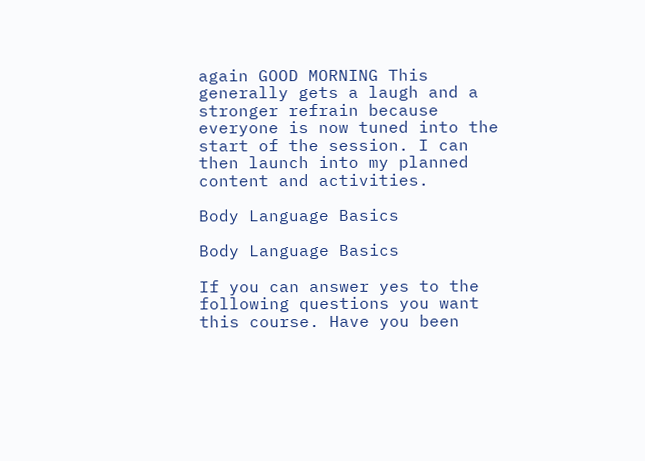again GOOD MORNING This generally gets a laugh and a stronger refrain because everyone is now tuned into the start of the session. I can then launch into my planned content and activities.

Body Language Basics

Body Language Basics

If you can answer yes to the following questions you want this course. Have you been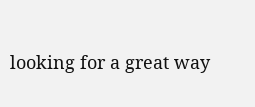looking for a great way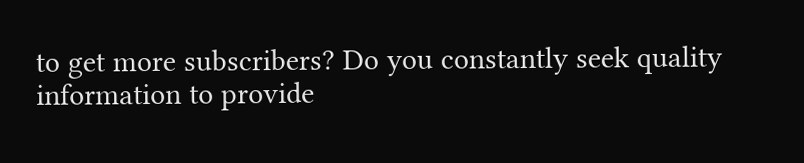to get more subscribers? Do you constantly seek quality information to provide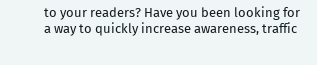to your readers? Have you been looking for a way to quickly increase awareness, traffic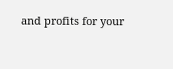and profits for your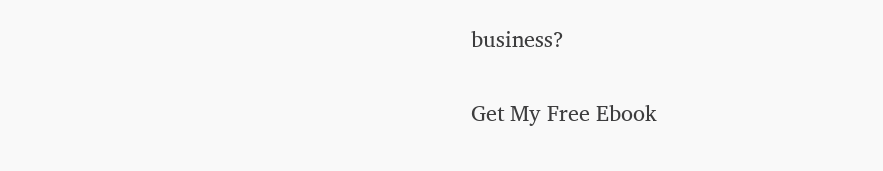business?

Get My Free Ebook